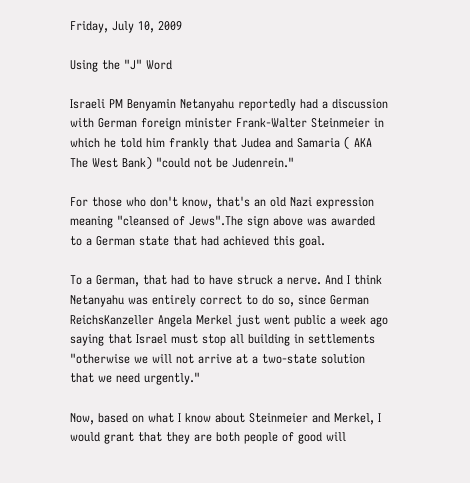Friday, July 10, 2009

Using the "J" Word

Israeli PM Benyamin Netanyahu reportedly had a discussion with German foreign minister Frank-Walter Steinmeier in which he told him frankly that Judea and Samaria ( AKA The West Bank) "could not be Judenrein."

For those who don't know, that's an old Nazi expression meaning "cleansed of Jews".The sign above was awarded to a German state that had achieved this goal.

To a German, that had to have struck a nerve. And I think Netanyahu was entirely correct to do so, since German ReichsKanzeller Angela Merkel just went public a week ago saying that Israel must stop all building in settlements "otherwise we will not arrive at a two-state solution that we need urgently."

Now, based on what I know about Steinmeier and Merkel, I would grant that they are both people of good will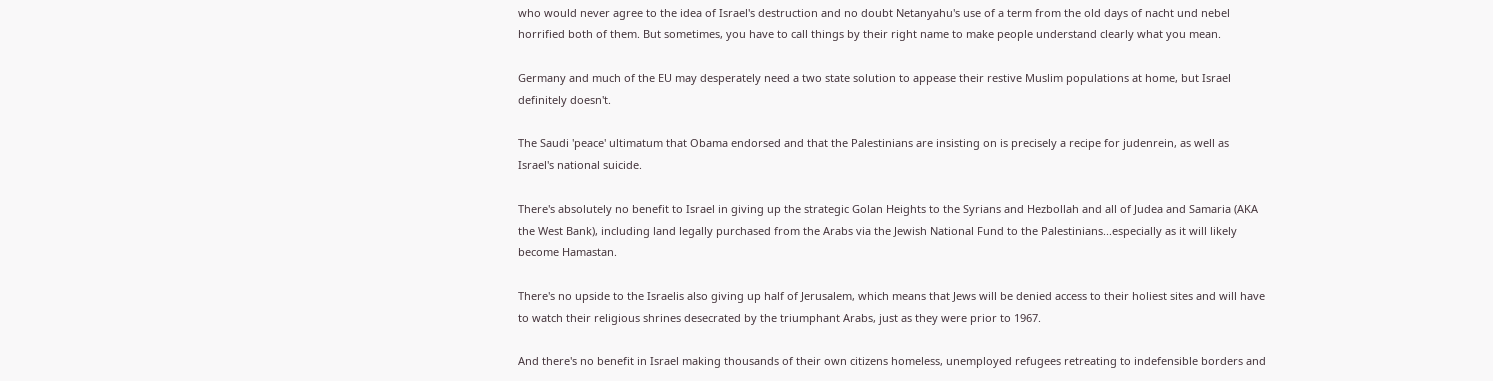who would never agree to the idea of Israel's destruction and no doubt Netanyahu's use of a term from the old days of nacht und nebel horrified both of them. But sometimes, you have to call things by their right name to make people understand clearly what you mean.

Germany and much of the EU may desperately need a two state solution to appease their restive Muslim populations at home, but Israel definitely doesn't.

The Saudi 'peace' ultimatum that Obama endorsed and that the Palestinians are insisting on is precisely a recipe for judenrein, as well as Israel's national suicide.

There's absolutely no benefit to Israel in giving up the strategic Golan Heights to the Syrians and Hezbollah and all of Judea and Samaria (AKA the West Bank), including land legally purchased from the Arabs via the Jewish National Fund to the Palestinians...especially as it will likely become Hamastan.

There's no upside to the Israelis also giving up half of Jerusalem, which means that Jews will be denied access to their holiest sites and will have to watch their religious shrines desecrated by the triumphant Arabs, just as they were prior to 1967.

And there's no benefit in Israel making thousands of their own citizens homeless, unemployed refugees retreating to indefensible borders and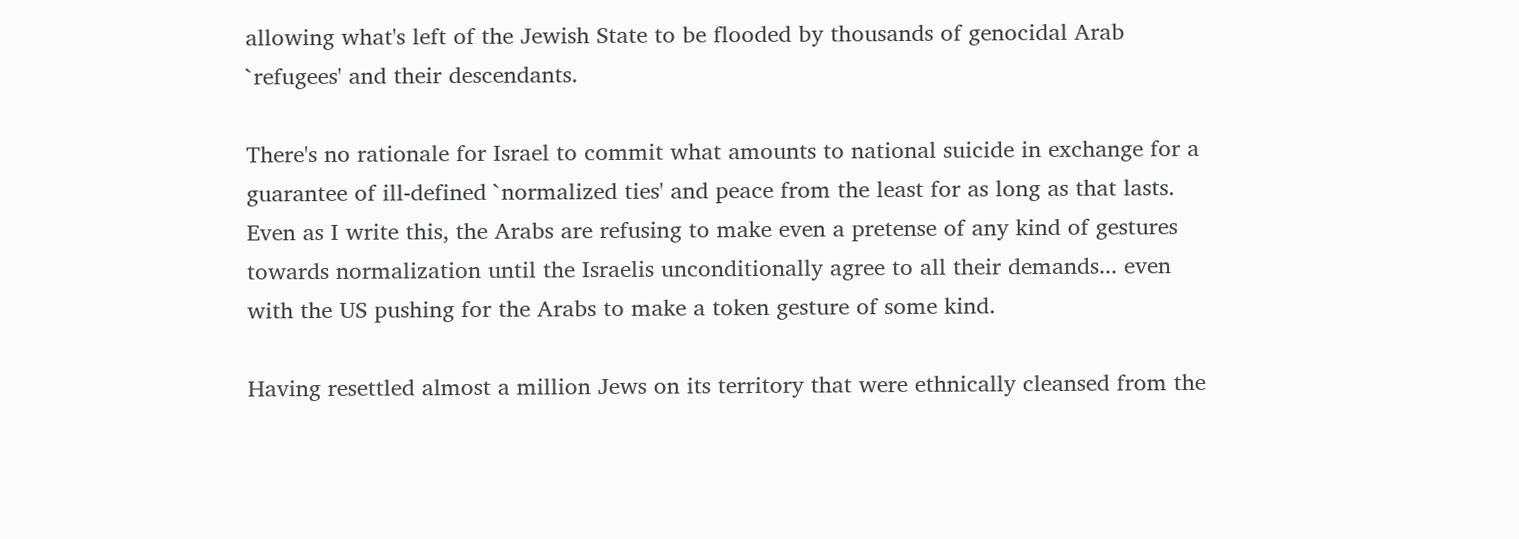allowing what's left of the Jewish State to be flooded by thousands of genocidal Arab `refugees' and their descendants.

There's no rationale for Israel to commit what amounts to national suicide in exchange for a guarantee of ill-defined `normalized ties' and peace from the least for as long as that lasts. Even as I write this, the Arabs are refusing to make even a pretense of any kind of gestures towards normalization until the Israelis unconditionally agree to all their demands... even with the US pushing for the Arabs to make a token gesture of some kind.

Having resettled almost a million Jews on its territory that were ethnically cleansed from the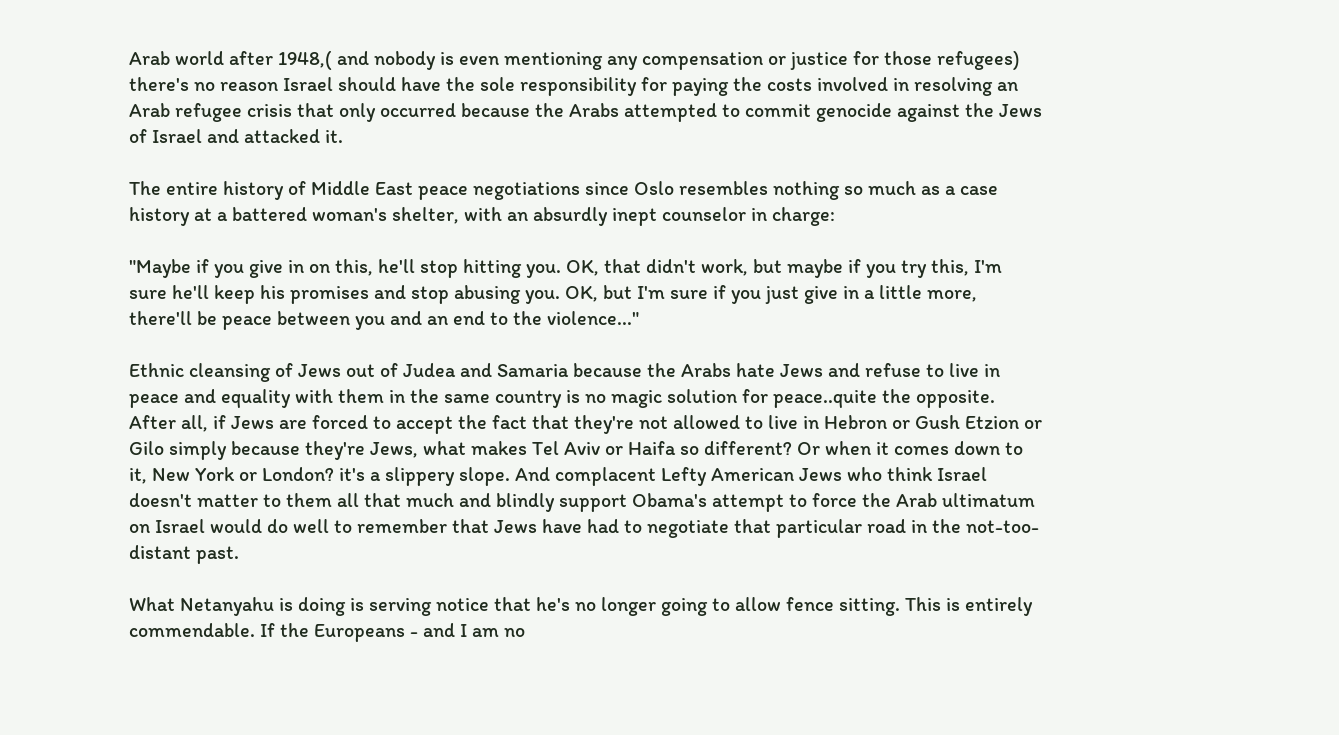Arab world after 1948,( and nobody is even mentioning any compensation or justice for those refugees) there's no reason Israel should have the sole responsibility for paying the costs involved in resolving an Arab refugee crisis that only occurred because the Arabs attempted to commit genocide against the Jews of Israel and attacked it.

The entire history of Middle East peace negotiations since Oslo resembles nothing so much as a case history at a battered woman's shelter, with an absurdly inept counselor in charge:

"Maybe if you give in on this, he'll stop hitting you. OK, that didn't work, but maybe if you try this, I'm sure he'll keep his promises and stop abusing you. OK, but I'm sure if you just give in a little more, there'll be peace between you and an end to the violence..."

Ethnic cleansing of Jews out of Judea and Samaria because the Arabs hate Jews and refuse to live in peace and equality with them in the same country is no magic solution for peace..quite the opposite. After all, if Jews are forced to accept the fact that they're not allowed to live in Hebron or Gush Etzion or Gilo simply because they're Jews, what makes Tel Aviv or Haifa so different? Or when it comes down to it, New York or London? it's a slippery slope. And complacent Lefty American Jews who think Israel doesn't matter to them all that much and blindly support Obama's attempt to force the Arab ultimatum on Israel would do well to remember that Jews have had to negotiate that particular road in the not-too-distant past.

What Netanyahu is doing is serving notice that he's no longer going to allow fence sitting. This is entirely commendable. If the Europeans - and I am no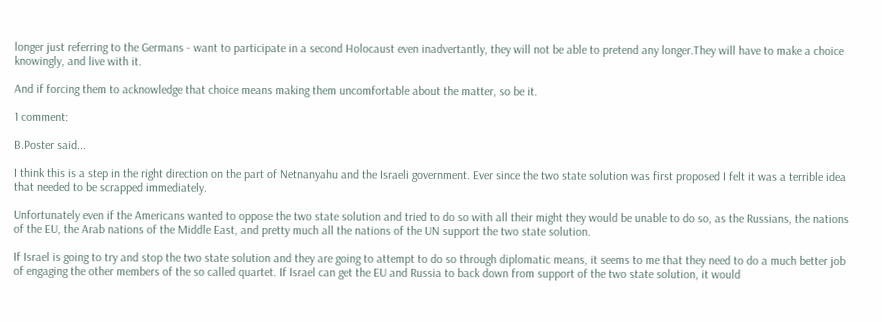longer just referring to the Germans - want to participate in a second Holocaust even inadvertantly, they will not be able to pretend any longer.They will have to make a choice knowingly, and live with it.

And if forcing them to acknowledge that choice means making them uncomfortable about the matter, so be it.

1 comment:

B.Poster said...

I think this is a step in the right direction on the part of Netnanyahu and the Israeli government. Ever since the two state solution was first proposed I felt it was a terrible idea that needed to be scrapped immediately.

Unfortunately even if the Americans wanted to oppose the two state solution and tried to do so with all their might they would be unable to do so, as the Russians, the nations of the EU, the Arab nations of the Middle East, and pretty much all the nations of the UN support the two state solution.

If Israel is going to try and stop the two state solution and they are going to attempt to do so through diplomatic means, it seems to me that they need to do a much better job of engaging the other members of the so called quartet. If Israel can get the EU and Russia to back down from support of the two state solution, it would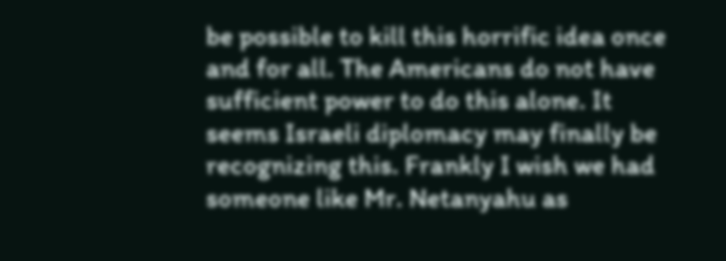be possible to kill this horrific idea once and for all. The Americans do not have sufficient power to do this alone. It seems Israeli diplomacy may finally be recognizing this. Frankly I wish we had someone like Mr. Netanyahu as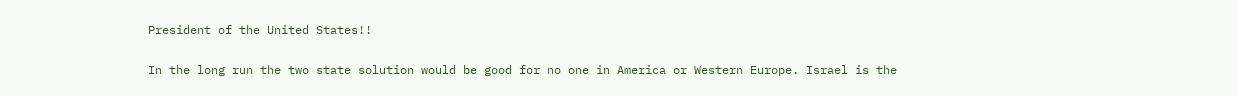President of the United States!!

In the long run the two state solution would be good for no one in America or Western Europe. Israel is the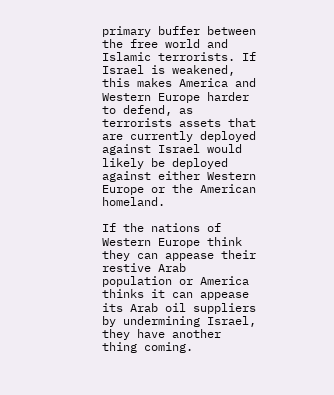primary buffer between the free world and Islamic terrorists. If Israel is weakened, this makes America and Western Europe harder to defend, as terrorists assets that are currently deployed against Israel would likely be deployed against either Western Europe or the American homeland.

If the nations of Western Europe think they can appease their restive Arab population or America thinks it can appease its Arab oil suppliers by undermining Israel, they have another thing coming.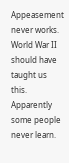Appeasement never works. World War II should have taught us this. Apparently some people never learn.